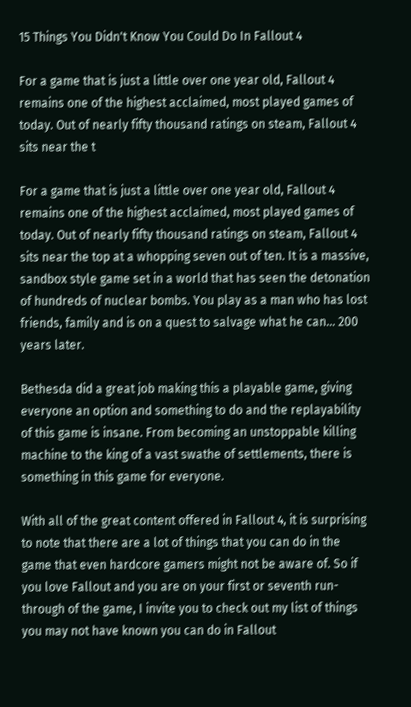15 Things You Didn't Know You Could Do In Fallout 4

For a game that is just a little over one year old, Fallout 4 remains one of the highest acclaimed, most played games of today. Out of nearly fifty thousand ratings on steam, Fallout 4 sits near the t

For a game that is just a little over one year old, Fallout 4 remains one of the highest acclaimed, most played games of today. Out of nearly fifty thousand ratings on steam, Fallout 4 sits near the top at a whopping seven out of ten. It is a massive, sandbox style game set in a world that has seen the detonation of hundreds of nuclear bombs. You play as a man who has lost friends, family and is on a quest to salvage what he can... 200 years later.

Bethesda did a great job making this a playable game, giving everyone an option and something to do and the replayability of this game is insane. From becoming an unstoppable killing machine to the king of a vast swathe of settlements, there is something in this game for everyone.

With all of the great content offered in Fallout 4, it is surprising to note that there are a lot of things that you can do in the game that even hardcore gamers might not be aware of. So if you love Fallout and you are on your first or seventh run-through of the game, I invite you to check out my list of things you may not have known you can do in Fallout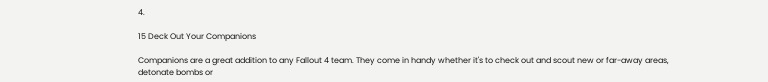4.

15 Deck Out Your Companions

Companions are a great addition to any Fallout 4 team. They come in handy whether it's to check out and scout new or far-away areas, detonate bombs or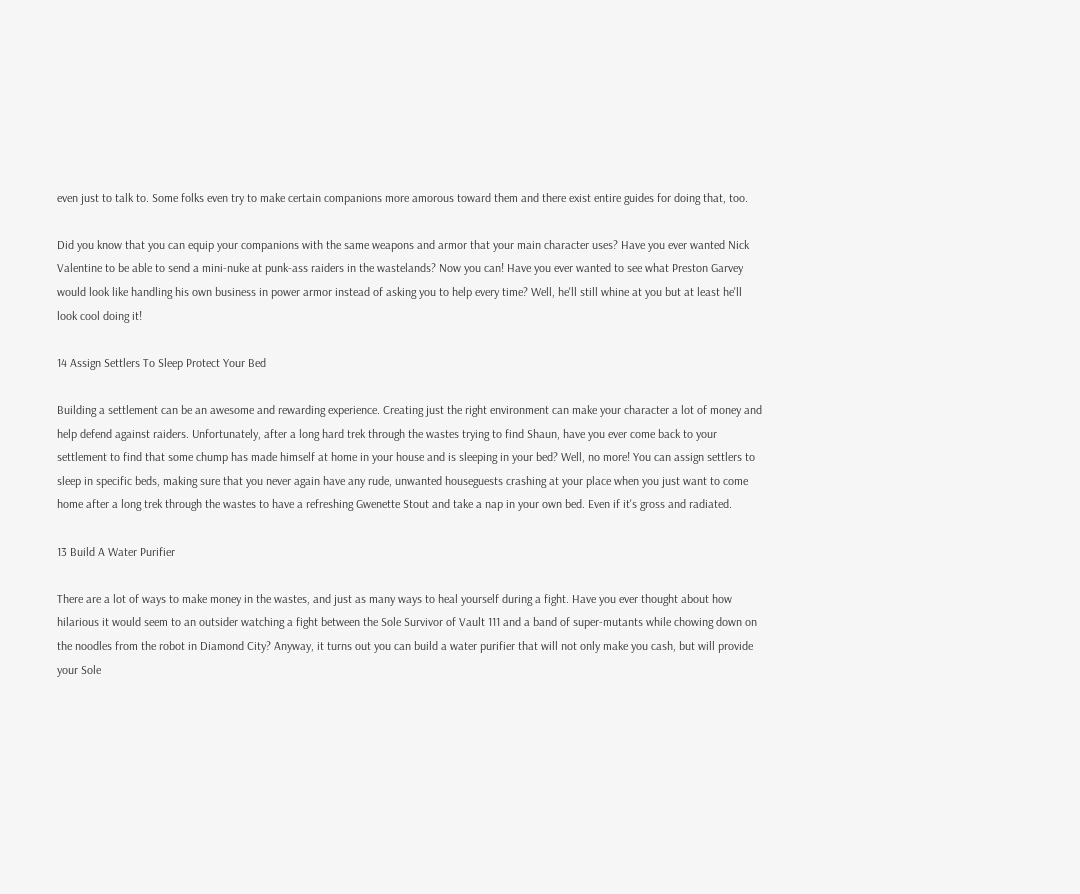even just to talk to. Some folks even try to make certain companions more amorous toward them and there exist entire guides for doing that, too.

Did you know that you can equip your companions with the same weapons and armor that your main character uses? Have you ever wanted Nick Valentine to be able to send a mini-nuke at punk-ass raiders in the wastelands? Now you can! Have you ever wanted to see what Preston Garvey would look like handling his own business in power armor instead of asking you to help every time? Well, he'll still whine at you but at least he'll look cool doing it!

14 Assign Settlers To Sleep Protect Your Bed

Building a settlement can be an awesome and rewarding experience. Creating just the right environment can make your character a lot of money and help defend against raiders. Unfortunately, after a long hard trek through the wastes trying to find Shaun, have you ever come back to your settlement to find that some chump has made himself at home in your house and is sleeping in your bed? Well, no more! You can assign settlers to sleep in specific beds, making sure that you never again have any rude, unwanted houseguests crashing at your place when you just want to come home after a long trek through the wastes to have a refreshing Gwenette Stout and take a nap in your own bed. Even if it's gross and radiated.

13 Build A Water Purifier

There are a lot of ways to make money in the wastes, and just as many ways to heal yourself during a fight. Have you ever thought about how hilarious it would seem to an outsider watching a fight between the Sole Survivor of Vault 111 and a band of super-mutants while chowing down on the noodles from the robot in Diamond City? Anyway, it turns out you can build a water purifier that will not only make you cash, but will provide your Sole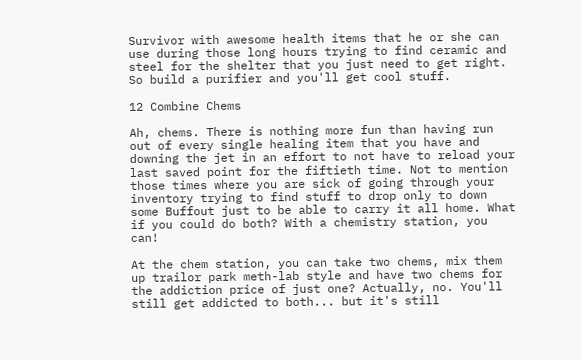Survivor with awesome health items that he or she can use during those long hours trying to find ceramic and steel for the shelter that you just need to get right. So build a purifier and you'll get cool stuff.

12 Combine Chems

Ah, chems. There is nothing more fun than having run out of every single healing item that you have and downing the jet in an effort to not have to reload your last saved point for the fiftieth time. Not to mention those times where you are sick of going through your inventory trying to find stuff to drop only to down some Buffout just to be able to carry it all home. What if you could do both? With a chemistry station, you can!

At the chem station, you can take two chems, mix them up trailor park meth-lab style and have two chems for the addiction price of just one? Actually, no. You'll still get addicted to both... but it's still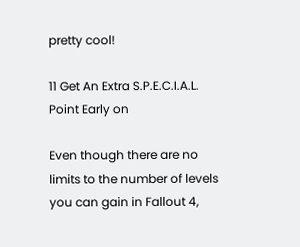pretty cool!

11 Get An Extra S.P.E.C.I.A.L. Point Early on

Even though there are no limits to the number of levels you can gain in Fallout 4,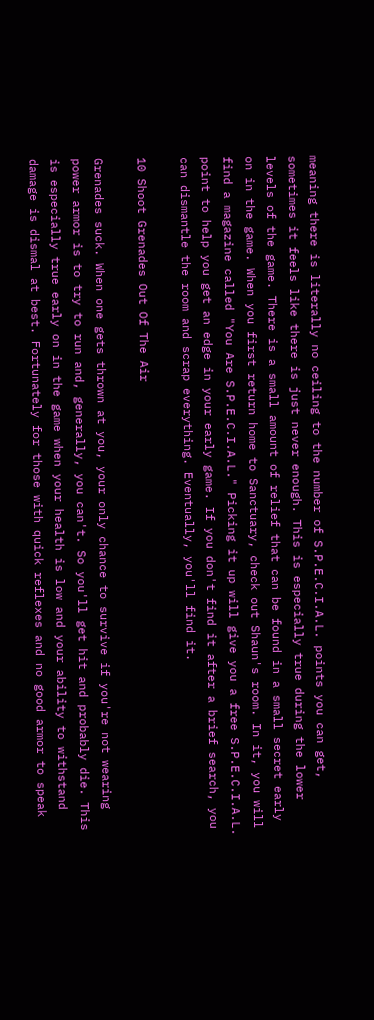meaning there is literally no ceiling to the number of S.P.E.C.I.A.L. points you can get, sometimes it feels like there is just never enough. This is especially true during the lower levels of the game. There is a small amount of relief that can be found in a small secret early on in the game. When you first return home to Sanctuary, check out Shaun's room. In it, you will find a magazine called "You Are S.P.E.C.I.A.L." Picking it up will give you a free S.P.E.C.I.A.L. point to help you get an edge in your early game. If you don't find it after a brief search, you can dismantle the room and scrap everything. Eventually, you'll find it.

10 Shoot Grenades Out Of The Air

Grenades suck. When one gets thrown at you, your only chance to survive if you're not wearing power armor is to try to run and, generally, you can't. So you'll get hit and probably die. This is especially true early on in the game when your health is low and your ability to withstand damage is dismal at best. Fortunately for those with quick reflexes and no good armor to speak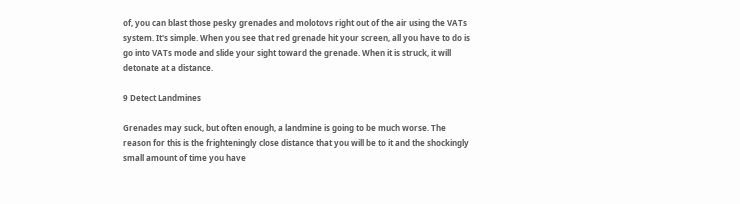of, you can blast those pesky grenades and molotovs right out of the air using the VATs system. It's simple. When you see that red grenade hit your screen, all you have to do is go into VATs mode and slide your sight toward the grenade. When it is struck, it will detonate at a distance.

9 Detect Landmines

Grenades may suck, but often enough, a landmine is going to be much worse. The reason for this is the frighteningly close distance that you will be to it and the shockingly small amount of time you have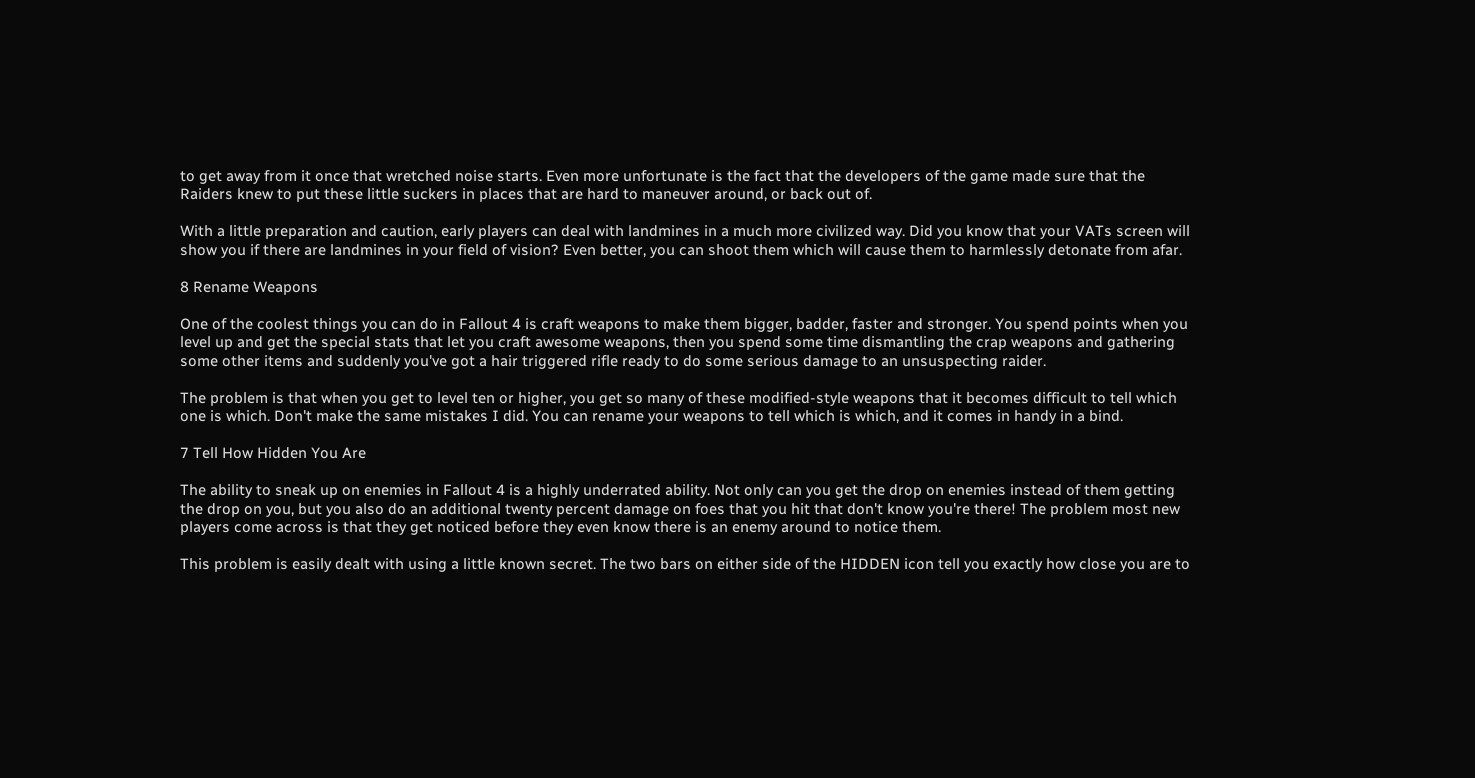to get away from it once that wretched noise starts. Even more unfortunate is the fact that the developers of the game made sure that the Raiders knew to put these little suckers in places that are hard to maneuver around, or back out of.

With a little preparation and caution, early players can deal with landmines in a much more civilized way. Did you know that your VATs screen will show you if there are landmines in your field of vision? Even better, you can shoot them which will cause them to harmlessly detonate from afar.

8 Rename Weapons

One of the coolest things you can do in Fallout 4 is craft weapons to make them bigger, badder, faster and stronger. You spend points when you level up and get the special stats that let you craft awesome weapons, then you spend some time dismantling the crap weapons and gathering some other items and suddenly you've got a hair triggered rifle ready to do some serious damage to an unsuspecting raider.

The problem is that when you get to level ten or higher, you get so many of these modified-style weapons that it becomes difficult to tell which one is which. Don't make the same mistakes I did. You can rename your weapons to tell which is which, and it comes in handy in a bind.

7 Tell How Hidden You Are

The ability to sneak up on enemies in Fallout 4 is a highly underrated ability. Not only can you get the drop on enemies instead of them getting the drop on you, but you also do an additional twenty percent damage on foes that you hit that don't know you're there! The problem most new players come across is that they get noticed before they even know there is an enemy around to notice them.

This problem is easily dealt with using a little known secret. The two bars on either side of the HIDDEN icon tell you exactly how close you are to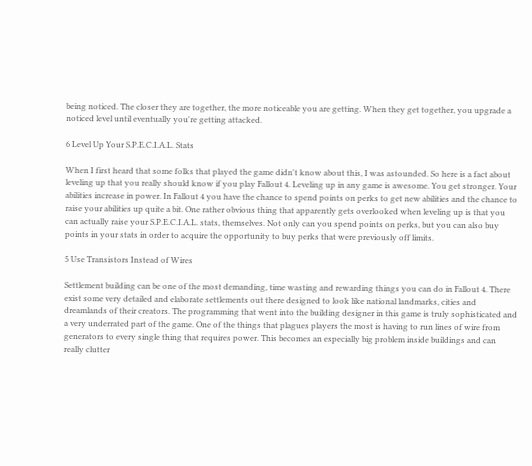being noticed. The closer they are together, the more noticeable you are getting. When they get together, you upgrade a noticed level until eventually you're getting attacked.

6 Level Up Your S.P.E.C.I.A.L. Stats

When I first heard that some folks that played the game didn't know about this, I was astounded. So here is a fact about leveling up that you really should know if you play Fallout 4. Leveling up in any game is awesome. You get stronger. Your abilities increase in power. In Fallout 4 you have the chance to spend points on perks to get new abilities and the chance to raise your abilities up quite a bit. One rather obvious thing that apparently gets overlooked when leveling up is that you can actually raise your S.P.E.C.I.A.L. stats, themselves. Not only can you spend points on perks, but you can also buy points in your stats in order to acquire the opportunity to buy perks that were previously off limits.

5 Use Transistors Instead of Wires

Settlement building can be one of the most demanding, time wasting and rewarding things you can do in Fallout 4. There exist some very detailed and elaborate settlements out there designed to look like national landmarks, cities and dreamlands of their creators. The programming that went into the building designer in this game is truly sophisticated and a very underrated part of the game. One of the things that plagues players the most is having to run lines of wire from generators to every single thing that requires power. This becomes an especially big problem inside buildings and can really clutter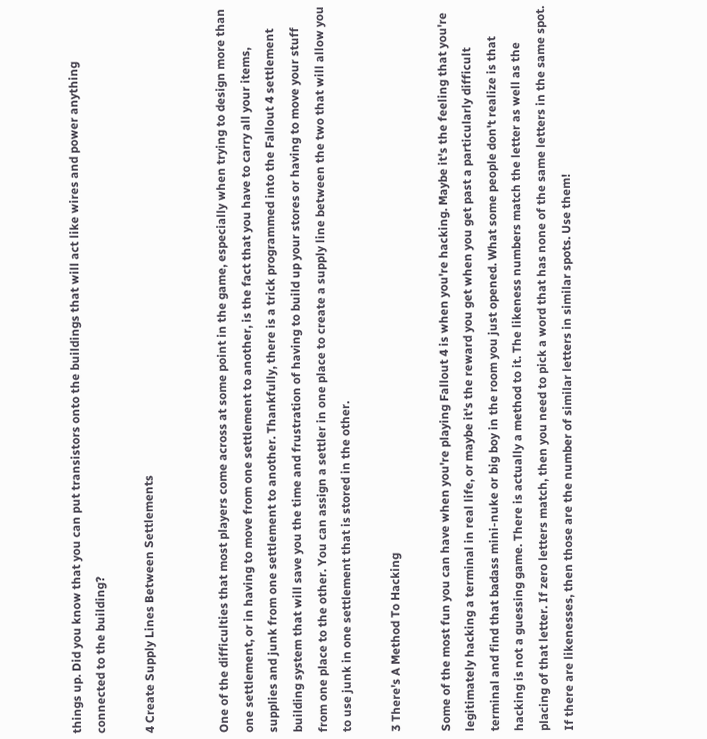things up. Did you know that you can put transistors onto the buildings that will act like wires and power anything connected to the building?

4 Create Supply Lines Between Settlements


One of the difficulties that most players come across at some point in the game, especially when trying to design more than one settlement, or in having to move from one settlement to another, is the fact that you have to carry all your items, supplies and junk from one settlement to another. Thankfully, there is a trick programmed into the Fallout 4 settlement building system that will save you the time and frustration of having to build up your stores or having to move your stuff from one place to the other. You can assign a settler in one place to create a supply line between the two that will allow you to use junk in one settlement that is stored in the other.

3 There's A Method To Hacking

Some of the most fun you can have when you're playing Fallout 4 is when you're hacking. Maybe it's the feeling that you're legitimately hacking a terminal in real life, or maybe it's the reward you get when you get past a particularly difficult terminal and find that badass mini-nuke or big boy in the room you just opened. What some people don't realize is that hacking is not a guessing game. There is actually a method to it. The likeness numbers match the letter as well as the placing of that letter. If zero letters match, then you need to pick a word that has none of the same letters in the same spot. If there are likenesses, then those are the number of similar letters in similar spots. Use them!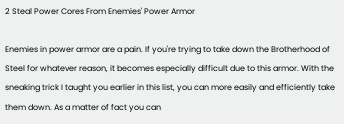2 Steal Power Cores From Enemies' Power Armor

Enemies in power armor are a pain. If you're trying to take down the Brotherhood of Steel for whatever reason, it becomes especially difficult due to this armor. With the sneaking trick I taught you earlier in this list, you can more easily and efficiently take them down. As a matter of fact you can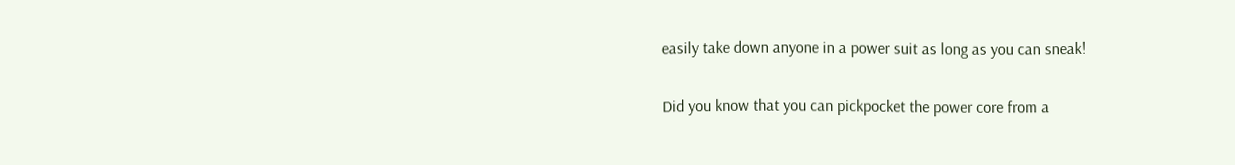easily take down anyone in a power suit as long as you can sneak!

Did you know that you can pickpocket the power core from a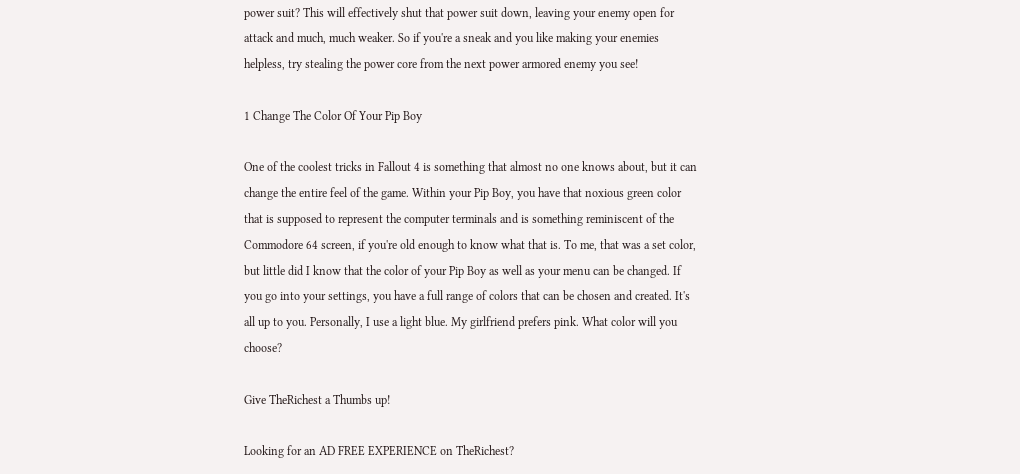power suit? This will effectively shut that power suit down, leaving your enemy open for attack and much, much weaker. So if you're a sneak and you like making your enemies helpless, try stealing the power core from the next power armored enemy you see!

1 Change The Color Of Your Pip Boy

One of the coolest tricks in Fallout 4 is something that almost no one knows about, but it can change the entire feel of the game. Within your Pip Boy, you have that noxious green color that is supposed to represent the computer terminals and is something reminiscent of the Commodore 64 screen, if you're old enough to know what that is. To me, that was a set color, but little did I know that the color of your Pip Boy as well as your menu can be changed. If you go into your settings, you have a full range of colors that can be chosen and created. It's all up to you. Personally, I use a light blue. My girlfriend prefers pink. What color will you choose?

Give TheRichest a Thumbs up!

Looking for an AD FREE EXPERIENCE on TheRichest?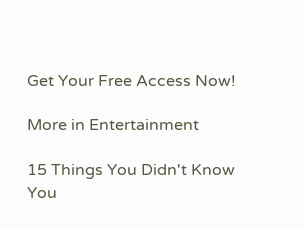Get Your Free Access Now!

More in Entertainment

15 Things You Didn't Know You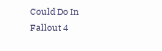Could Do In Fallout 4